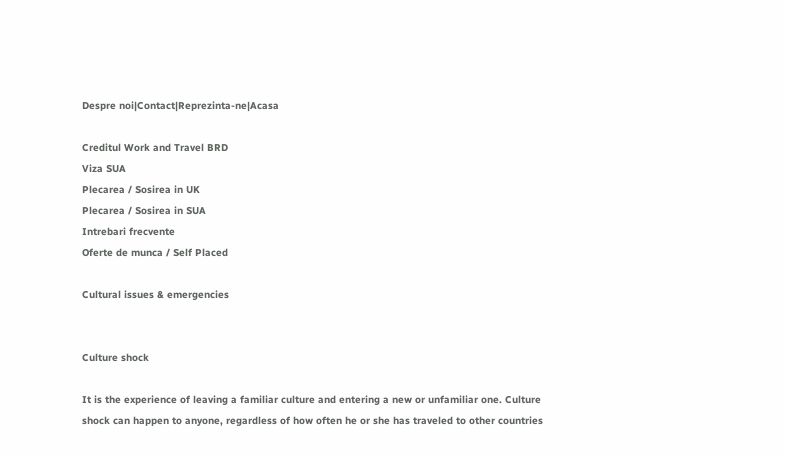Despre noi|Contact|Reprezinta-ne|Acasa

Creditul Work and Travel BRD
Viza SUA
Plecarea / Sosirea in UK
Plecarea / Sosirea in SUA
Intrebari frecvente
Oferte de munca / Self Placed

Cultural issues & emergencies


Culture shock

It is the experience of leaving a familiar culture and entering a new or unfamiliar one. Culture shock can happen to anyone, regardless of how often he or she has traveled to other countries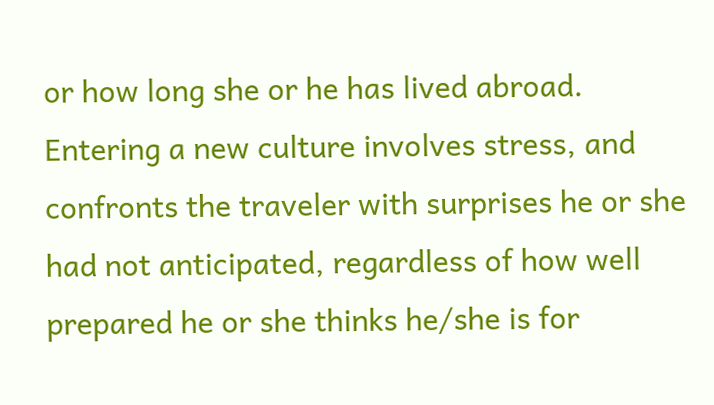or how long she or he has lived abroad. Entering a new culture involves stress, and confronts the traveler with surprises he or she had not anticipated, regardless of how well prepared he or she thinks he/she is for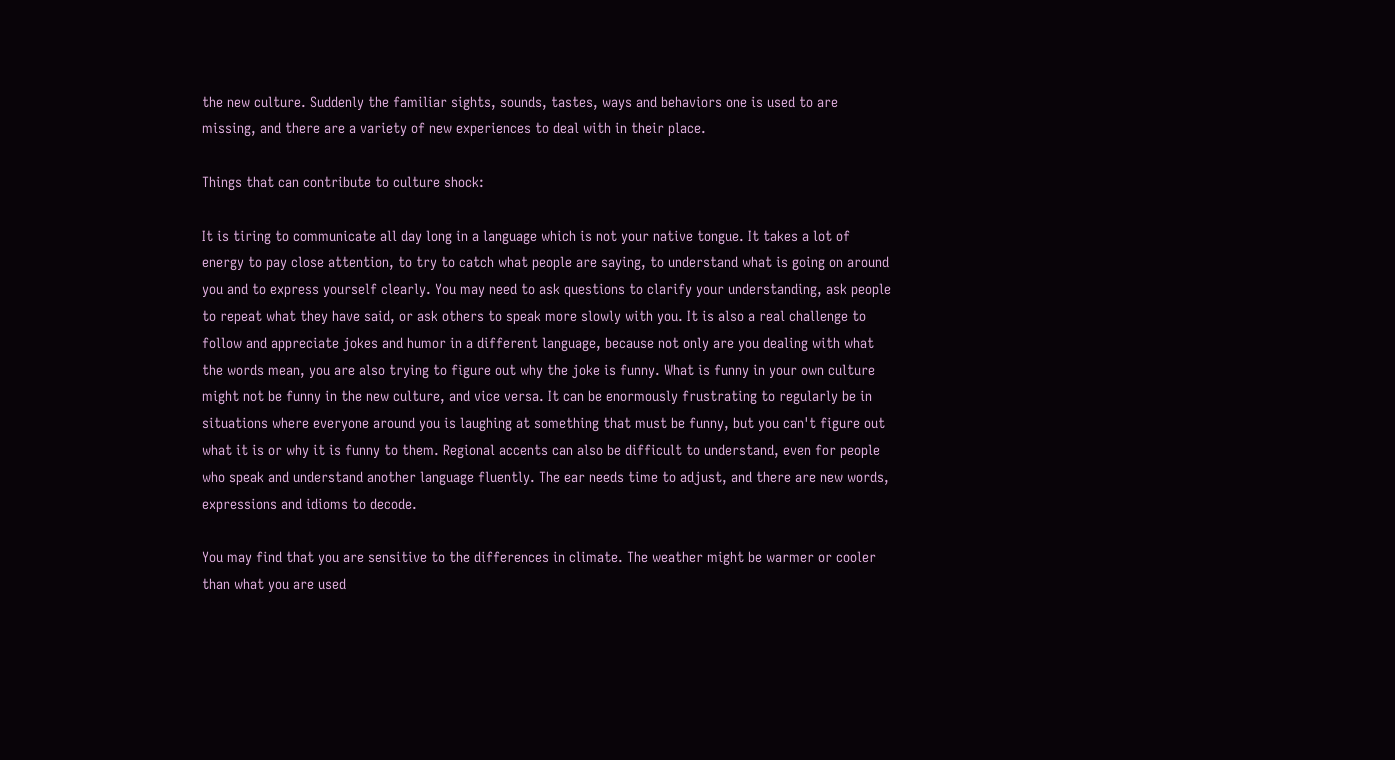the new culture. Suddenly the familiar sights, sounds, tastes, ways and behaviors one is used to are missing, and there are a variety of new experiences to deal with in their place.

Things that can contribute to culture shock:

It is tiring to communicate all day long in a language which is not your native tongue. It takes a lot of energy to pay close attention, to try to catch what people are saying, to understand what is going on around you and to express yourself clearly. You may need to ask questions to clarify your understanding, ask people to repeat what they have said, or ask others to speak more slowly with you. It is also a real challenge to follow and appreciate jokes and humor in a different language, because not only are you dealing with what the words mean, you are also trying to figure out why the joke is funny. What is funny in your own culture might not be funny in the new culture, and vice versa. It can be enormously frustrating to regularly be in situations where everyone around you is laughing at something that must be funny, but you can't figure out what it is or why it is funny to them. Regional accents can also be difficult to understand, even for people who speak and understand another language fluently. The ear needs time to adjust, and there are new words, expressions and idioms to decode.

You may find that you are sensitive to the differences in climate. The weather might be warmer or cooler than what you are used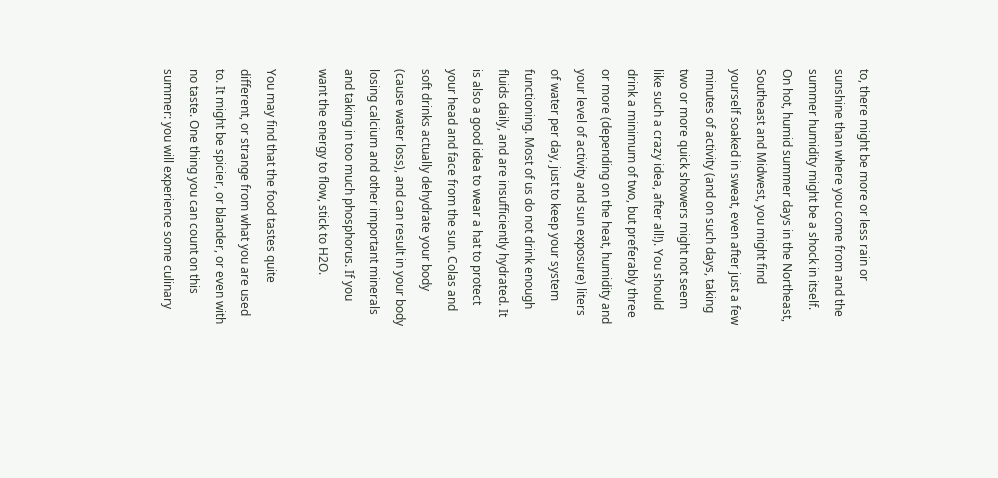to, there might be more or less rain or sunshine than where you come from and the summer humidity might be a shock in itself. On hot, humid summer days in the Northeast, Southeast and Midwest, you might find yourself soaked in sweat, even after just a few minutes of activity (and on such days, taking two or more quick showers might not seem like such a crazy idea, after all!). You should drink a minimum of two, but preferably three or more (depending on the heat, humidity and your level of activity and sun exposure) liters of water per day, just to keep your system functioning. Most of us do not drink enough fluids daily, and are insufficiently hydrated. It is also a good idea to wear a hat to protect your head and face from the sun. Colas and soft drinks actually dehydrate your body (cause water loss), and can result in your body losing calcium and other important minerals and taking in too much phosphorus. If you want the energy to flow, stick to H2O.

You may find that the food tastes quite different, or strange from what you are used to. It might be spicier, or blander, or even with no taste. One thing you can count on this summer: you will experience some culinary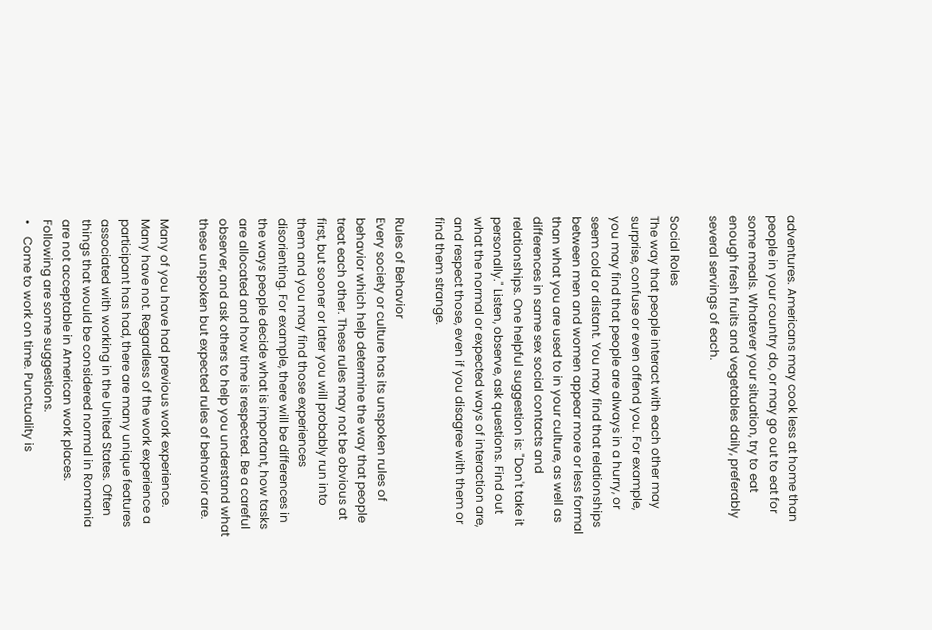adventures. Americans may cook less at home than people in your country do, or may go out to eat for some meals. Whatever your situation, try to eat enough fresh fruits and vegetables daily, preferably several servings of each.

Social Roles
The way that people interact with each other may surprise, confuse or even offend you. For example, you may find that people are always in a hurry, or seem cold or distant. You may find that relationships between men and women appear more or less formal than what you are used to in your culture, as well as differences in same sex social contacts and relationships. One helpful suggestion is: "Don't take it personally." Listen, observe, ask questions. Find out what the normal or expected ways of interaction are, and respect those, even if you disagree with them or find them strange.

Rules of Behavior
Every society or culture has its unspoken rules of behavior which help determine the way that people treat each other. These rules may not be obvious at first, but sooner or later you will probably run into them and you may find those experiences disorienting. For example, there will be differences in the ways people decide what is important, how tasks are allocated and how time is respected. Be a careful observer, and ask others to help you understand what these unspoken but expected rules of behavior are.

Many of you have had previous work experience. Many have not. Regardless of the work experience a participant has had, there are many unique features associated with working in the United States. Often things that would be considered normal in Romania are not acceptable in American work places. Following are some suggestions.
•    Come to work on time. Punctuality is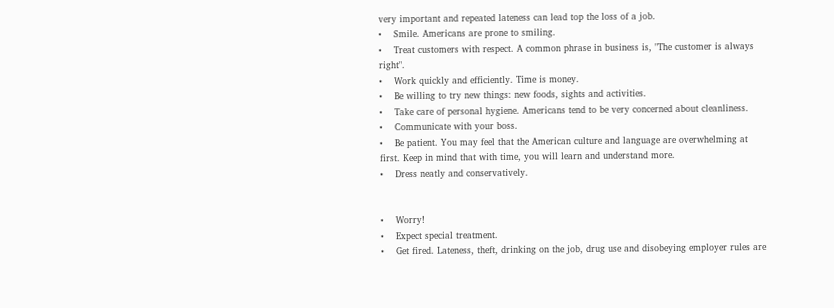very important and repeated lateness can lead top the loss of a job.
•    Smile. Americans are prone to smiling.
•    Treat customers with respect. A common phrase in business is, "The customer is always right".
•    Work quickly and efficiently. Time is money.
•    Be willing to try new things: new foods, sights and activities.
•    Take care of personal hygiene. Americans tend to be very concerned about cleanliness.
•    Communicate with your boss.
•    Be patient. You may feel that the American culture and language are overwhelming at first. Keep in mind that with time, you will learn and understand more.
•    Dress neatly and conservatively.


•    Worry!
•    Expect special treatment.
•    Get fired. Lateness, theft, drinking on the job, drug use and disobeying employer rules are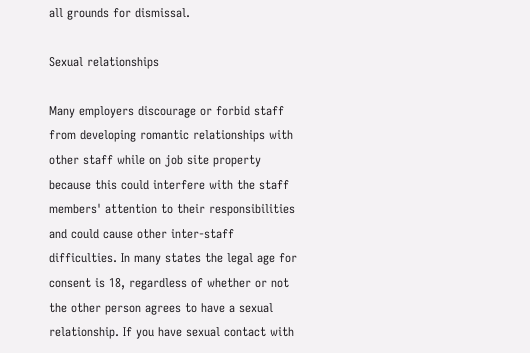all grounds for dismissal.

Sexual relationships

Many employers discourage or forbid staff from developing romantic relationships with other staff while on job site property because this could interfere with the staff members' attention to their responsibilities and could cause other inter-staff difficulties. In many states the legal age for consent is 18, regardless of whether or not the other person agrees to have a sexual relationship. If you have sexual contact with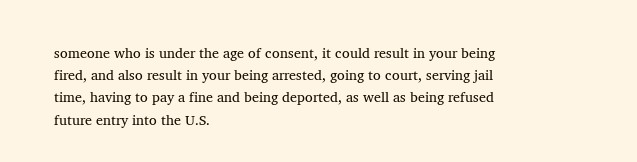someone who is under the age of consent, it could result in your being fired, and also result in your being arrested, going to court, serving jail time, having to pay a fine and being deported, as well as being refused future entry into the U.S.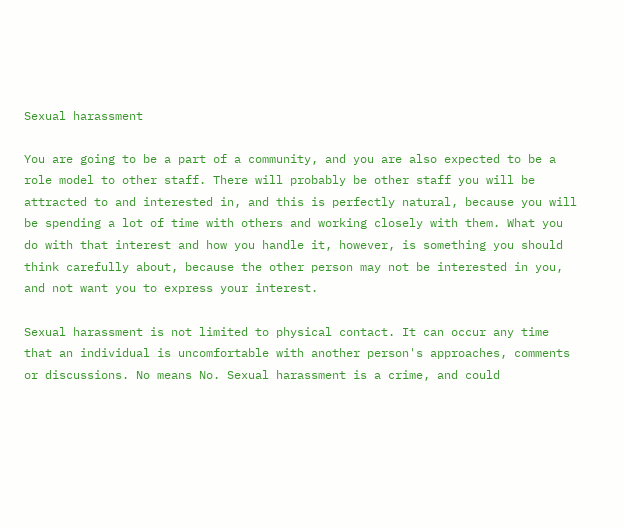Sexual harassment

You are going to be a part of a community, and you are also expected to be a role model to other staff. There will probably be other staff you will be attracted to and interested in, and this is perfectly natural, because you will be spending a lot of time with others and working closely with them. What you do with that interest and how you handle it, however, is something you should think carefully about, because the other person may not be interested in you, and not want you to express your interest.

Sexual harassment is not limited to physical contact. It can occur any time that an individual is uncomfortable with another person's approaches, comments or discussions. No means No. Sexual harassment is a crime, and could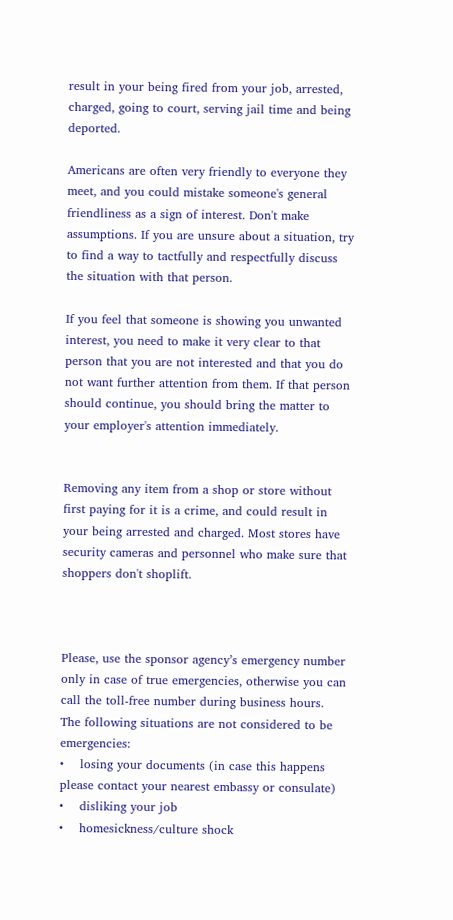result in your being fired from your job, arrested, charged, going to court, serving jail time and being deported.

Americans are often very friendly to everyone they meet, and you could mistake someone's general friendliness as a sign of interest. Don't make assumptions. If you are unsure about a situation, try to find a way to tactfully and respectfully discuss the situation with that person.

If you feel that someone is showing you unwanted interest, you need to make it very clear to that person that you are not interested and that you do not want further attention from them. If that person should continue, you should bring the matter to your employer's attention immediately.


Removing any item from a shop or store without first paying for it is a crime, and could result in your being arrested and charged. Most stores have security cameras and personnel who make sure that shoppers don't shoplift.



Please, use the sponsor agency’s emergency number only in case of true emergencies, otherwise you can call the toll-free number during business hours.
The following situations are not considered to be emergencies:
•    losing your documents (in case this happens please contact your nearest embassy or consulate)
•    disliking your job
•    homesickness/culture shock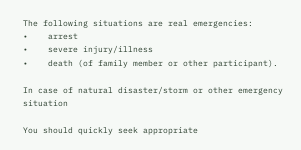The following situations are real emergencies:
•    arrest
•    severe injury/illness
•    death (of family member or other participant).

In case of natural disaster/storm or other emergency situation

You should quickly seek appropriate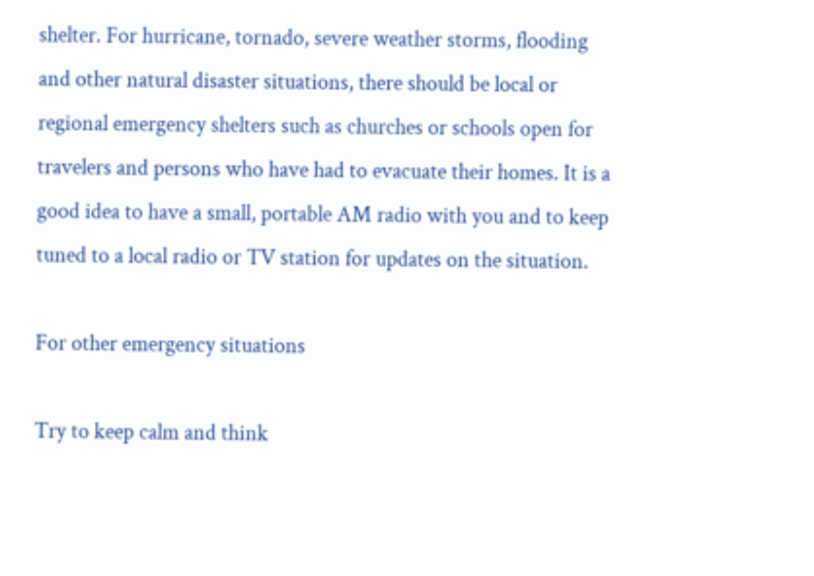shelter. For hurricane, tornado, severe weather storms, flooding and other natural disaster situations, there should be local or regional emergency shelters such as churches or schools open for travelers and persons who have had to evacuate their homes. It is a good idea to have a small, portable AM radio with you and to keep tuned to a local radio or TV station for updates on the situation.

For other emergency situations

Try to keep calm and think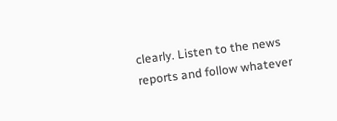clearly. Listen to the news reports and follow whatever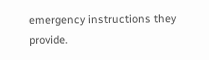emergency instructions they provide.